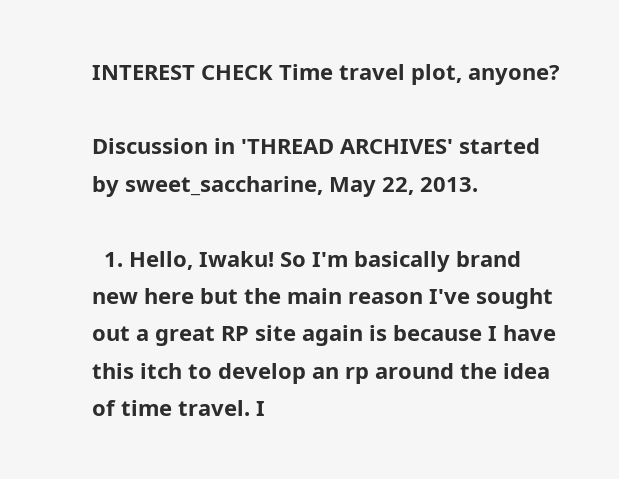INTEREST CHECK Time travel plot, anyone?

Discussion in 'THREAD ARCHIVES' started by sweet_saccharine, May 22, 2013.

  1. Hello, Iwaku! So I'm basically brand new here but the main reason I've sought out a great RP site again is because I have this itch to develop an rp around the idea of time travel. I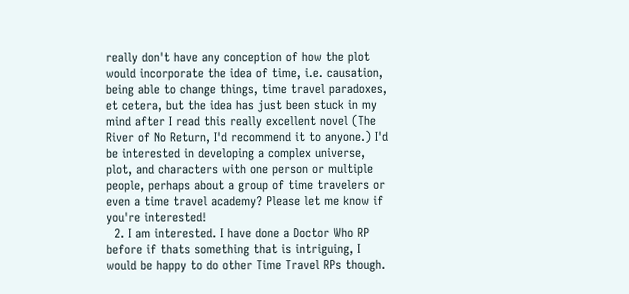really don't have any conception of how the plot would incorporate the idea of time, i.e. causation, being able to change things, time travel paradoxes, et cetera, but the idea has just been stuck in my mind after I read this really excellent novel (The River of No Return, I'd recommend it to anyone.) I'd be interested in developing a complex universe, plot, and characters with one person or multiple people, perhaps about a group of time travelers or even a time travel academy? Please let me know if you're interested!
  2. I am interested. I have done a Doctor Who RP before if thats something that is intriguing, I would be happy to do other Time Travel RPs though.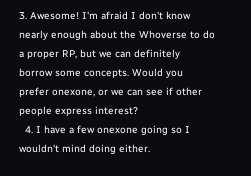3. Awesome! I'm afraid I don't know nearly enough about the Whoverse to do a proper RP, but we can definitely borrow some concepts. Would you prefer onexone, or we can see if other people express interest?
  4. I have a few onexone going so I wouldn't mind doing either.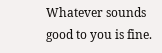Whatever sounds good to you is fine.